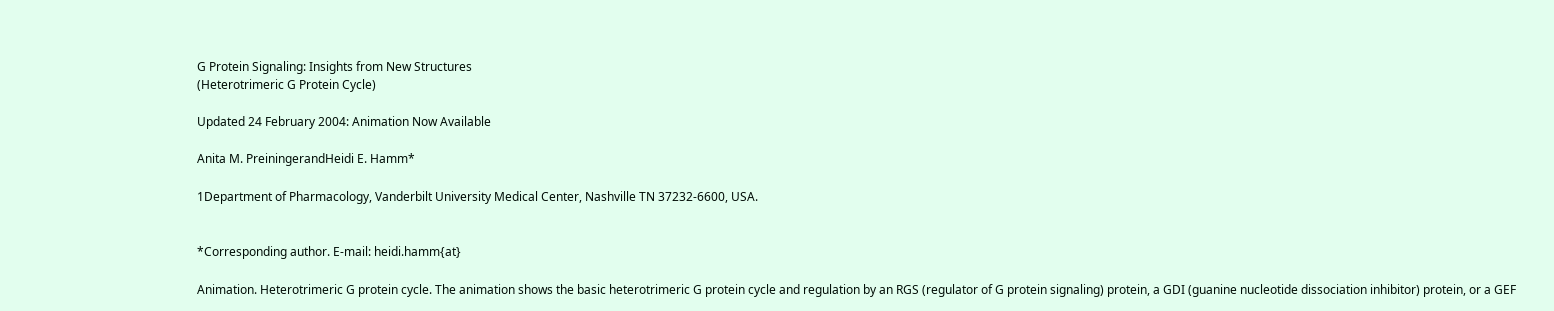G Protein Signaling: Insights from New Structures
(Heterotrimeric G Protein Cycle)

Updated 24 February 2004: Animation Now Available

Anita M. PreiningerandHeidi E. Hamm*

1Department of Pharmacology, Vanderbilt University Medical Center, Nashville TN 37232-6600, USA.


*Corresponding author. E-mail: heidi.hamm{at}

Animation. Heterotrimeric G protein cycle. The animation shows the basic heterotrimeric G protein cycle and regulation by an RGS (regulator of G protein signaling) protein, a GDI (guanine nucleotide dissociation inhibitor) protein, or a GEF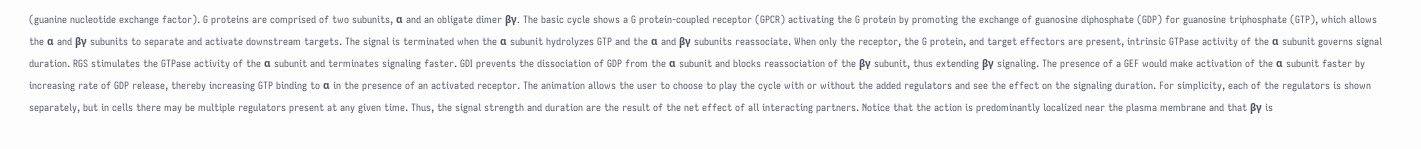(guanine nucleotide exchange factor). G proteins are comprised of two subunits, α and an obligate dimer βγ. The basic cycle shows a G protein-coupled receptor (GPCR) activating the G protein by promoting the exchange of guanosine diphosphate (GDP) for guanosine triphosphate (GTP), which allows the α and βγ subunits to separate and activate downstream targets. The signal is terminated when the α subunit hydrolyzes GTP and the α and βγ subunits reassociate. When only the receptor, the G protein, and target effectors are present, intrinsic GTPase activity of the α subunit governs signal duration. RGS stimulates the GTPase activity of the α subunit and terminates signaling faster. GDI prevents the dissociation of GDP from the α subunit and blocks reassociation of the βγ subunit, thus extending βγ signaling. The presence of a GEF would make activation of the α subunit faster by increasing rate of GDP release, thereby increasing GTP binding to α in the presence of an activated receptor. The animation allows the user to choose to play the cycle with or without the added regulators and see the effect on the signaling duration. For simplicity, each of the regulators is shown separately, but in cells there may be multiple regulators present at any given time. Thus, the signal strength and duration are the result of the net effect of all interacting partners. Notice that the action is predominantly localized near the plasma membrane and that βγ is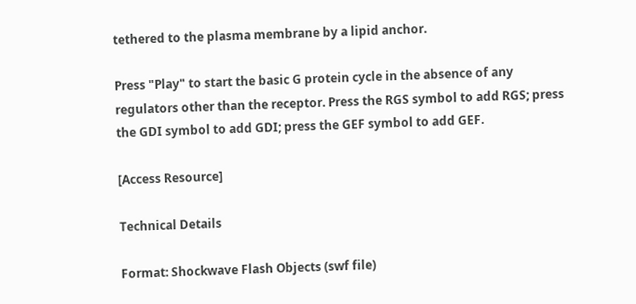tethered to the plasma membrane by a lipid anchor.

Press "Play" to start the basic G protein cycle in the absence of any regulators other than the receptor. Press the RGS symbol to add RGS; press the GDI symbol to add GDI; press the GEF symbol to add GEF.

[Access Resource]

Technical Details

Format: Shockwave Flash Objects (swf file)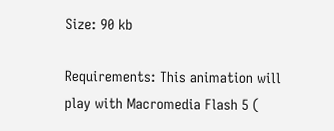Size: 90 kb

Requirements: This animation will play with Macromedia Flash 5 (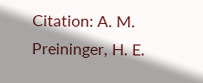Citation: A. M. Preininger, H. E.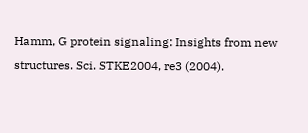Hamm, G protein signaling: Insights from new structures. Sci. STKE2004, re3 (2004).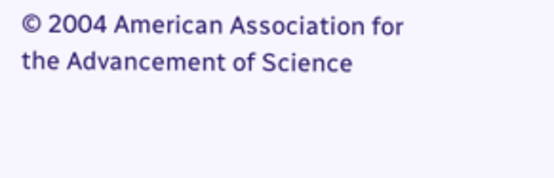© 2004 American Association for the Advancement of Science